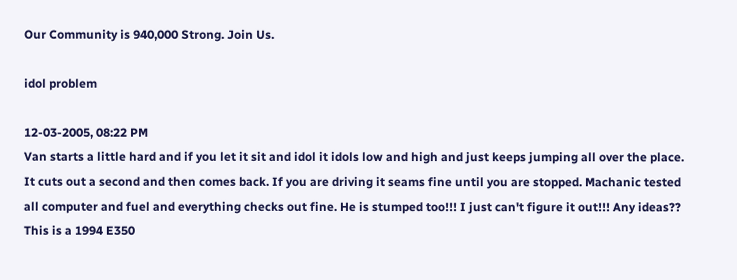Our Community is 940,000 Strong. Join Us.

idol problem

12-03-2005, 08:22 PM
Van starts a little hard and if you let it sit and idol it idols low and high and just keeps jumping all over the place. It cuts out a second and then comes back. If you are driving it seams fine until you are stopped. Machanic tested all computer and fuel and everything checks out fine. He is stumped too!!! I just can't figure it out!!! Any ideas??
This is a 1994 E350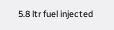5.8 ltr fuel injected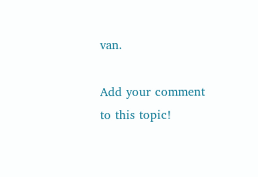van.

Add your comment to this topic!